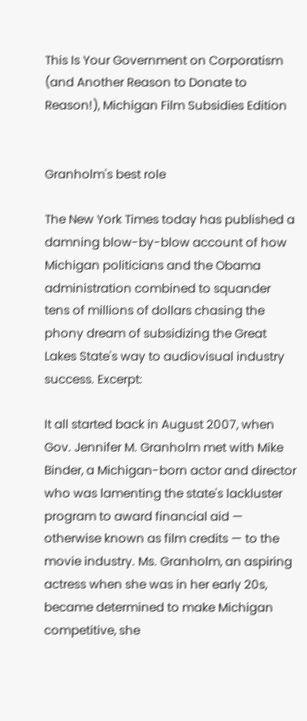This Is Your Government on Corporatism (and Another Reason to Donate to Reason!), Michigan Film Subsidies Edition


Granholm's best role

The New York Times today has published a damning blow-by-blow account of how Michigan politicians and the Obama administration combined to squander tens of millions of dollars chasing the phony dream of subsidizing the Great Lakes State's way to audiovisual industry success. Excerpt:

It all started back in August 2007, when Gov. Jennifer M. Granholm met with Mike Binder, a Michigan-born actor and director who was lamenting the state's lackluster program to award financial aid — otherwise known as film credits — to the movie industry. Ms. Granholm, an aspiring actress when she was in her early 20s, became determined to make Michigan competitive, she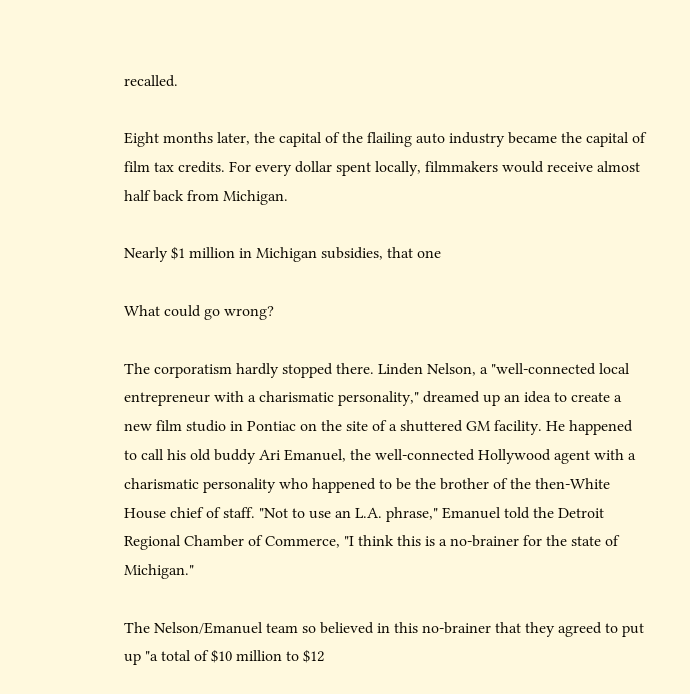recalled.

Eight months later, the capital of the flailing auto industry became the capital of film tax credits. For every dollar spent locally, filmmakers would receive almost half back from Michigan.

Nearly $1 million in Michigan subsidies, that one

What could go wrong?

The corporatism hardly stopped there. Linden Nelson, a "well-connected local entrepreneur with a charismatic personality," dreamed up an idea to create a new film studio in Pontiac on the site of a shuttered GM facility. He happened to call his old buddy Ari Emanuel, the well-connected Hollywood agent with a charismatic personality who happened to be the brother of the then-White House chief of staff. "Not to use an L.A. phrase," Emanuel told the Detroit Regional Chamber of Commerce, "I think this is a no-brainer for the state of Michigan."

The Nelson/Emanuel team so believed in this no-brainer that they agreed to put up "a total of $10 million to $12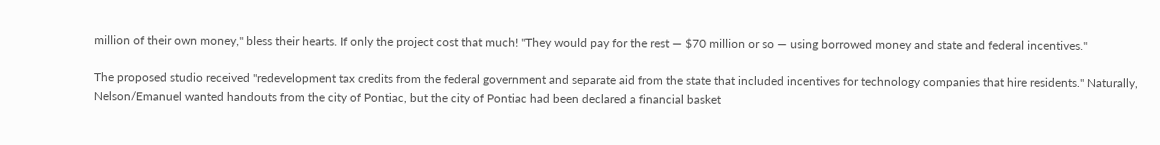million of their own money," bless their hearts. If only the project cost that much! "They would pay for the rest — $70 million or so — using borrowed money and state and federal incentives."

The proposed studio received "redevelopment tax credits from the federal government and separate aid from the state that included incentives for technology companies that hire residents." Naturally, Nelson/Emanuel wanted handouts from the city of Pontiac, but the city of Pontiac had been declared a financial basket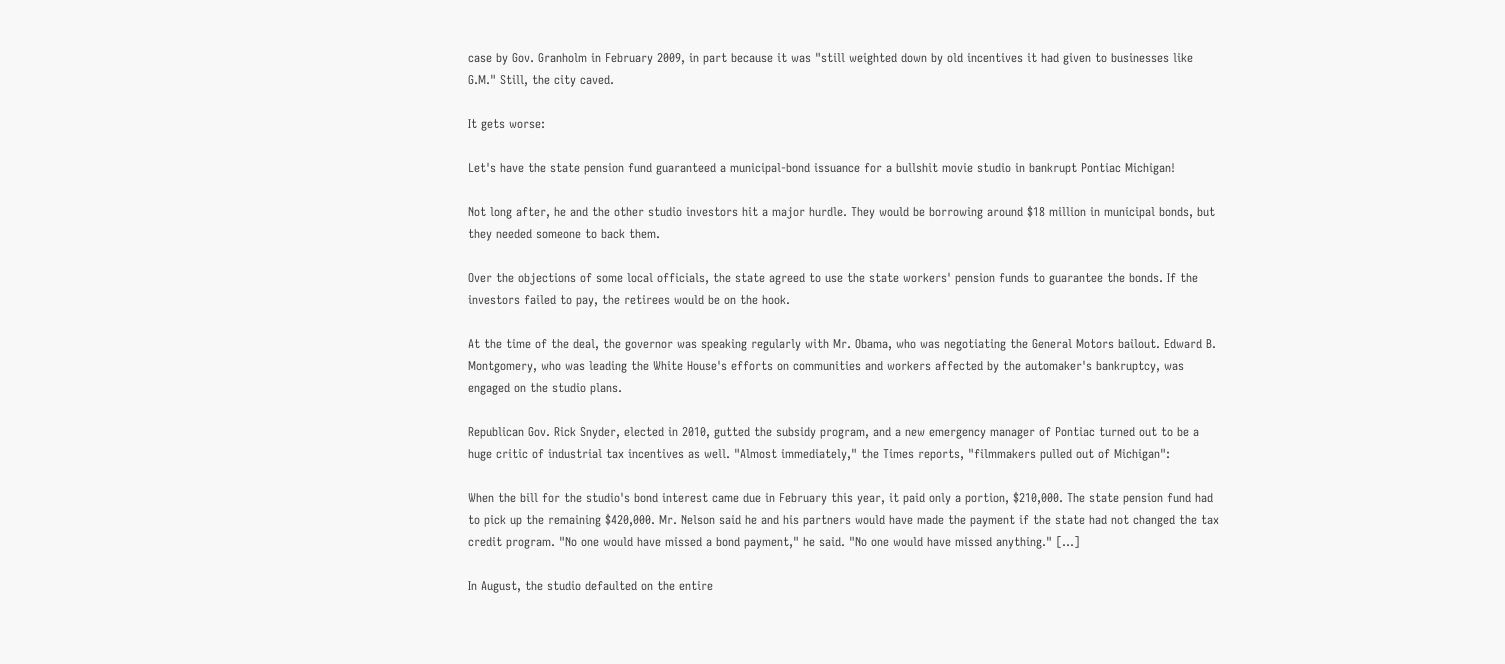case by Gov. Granholm in February 2009, in part because it was "still weighted down by old incentives it had given to businesses like G.M." Still, the city caved.

It gets worse:

Let's have the state pension fund guaranteed a municipal-bond issuance for a bullshit movie studio in bankrupt Pontiac Michigan!

Not long after, he and the other studio investors hit a major hurdle. They would be borrowing around $18 million in municipal bonds, but they needed someone to back them.

Over the objections of some local officials, the state agreed to use the state workers' pension funds to guarantee the bonds. If the investors failed to pay, the retirees would be on the hook.

At the time of the deal, the governor was speaking regularly with Mr. Obama, who was negotiating the General Motors bailout. Edward B. Montgomery, who was leading the White House's efforts on communities and workers affected by the automaker's bankruptcy, was engaged on the studio plans.

Republican Gov. Rick Snyder, elected in 2010, gutted the subsidy program, and a new emergency manager of Pontiac turned out to be a huge critic of industrial tax incentives as well. "Almost immediately," the Times reports, "filmmakers pulled out of Michigan":

When the bill for the studio's bond interest came due in February this year, it paid only a portion, $210,000. The state pension fund had to pick up the remaining $420,000. Mr. Nelson said he and his partners would have made the payment if the state had not changed the tax credit program. "No one would have missed a bond payment," he said. "No one would have missed anything." […]

In August, the studio defaulted on the entire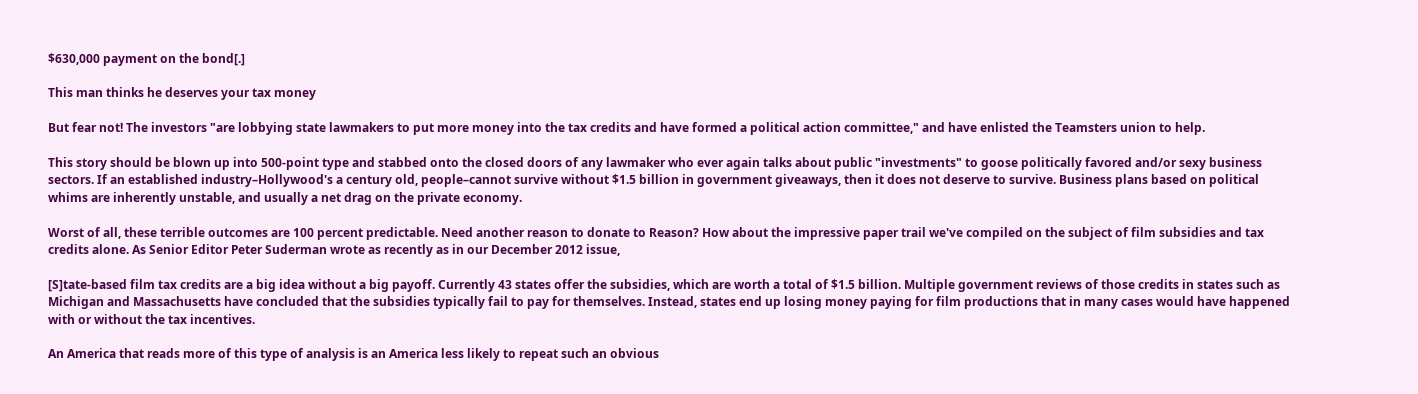$630,000 payment on the bond[.]

This man thinks he deserves your tax money

But fear not! The investors "are lobbying state lawmakers to put more money into the tax credits and have formed a political action committee," and have enlisted the Teamsters union to help.

This story should be blown up into 500-point type and stabbed onto the closed doors of any lawmaker who ever again talks about public "investments" to goose politically favored and/or sexy business sectors. If an established industry–Hollywood's a century old, people–cannot survive without $1.5 billion in government giveaways, then it does not deserve to survive. Business plans based on political whims are inherently unstable, and usually a net drag on the private economy.

Worst of all, these terrible outcomes are 100 percent predictable. Need another reason to donate to Reason? How about the impressive paper trail we've compiled on the subject of film subsidies and tax credits alone. As Senior Editor Peter Suderman wrote as recently as in our December 2012 issue,

[S]tate-based film tax credits are a big idea without a big payoff. Currently 43 states offer the subsidies, which are worth a total of $1.5 billion. Multiple government reviews of those credits in states such as Michigan and Massachusetts have concluded that the subsidies typically fail to pay for themselves. Instead, states end up losing money paying for film productions that in many cases would have happened with or without the tax incentives.

An America that reads more of this type of analysis is an America less likely to repeat such an obvious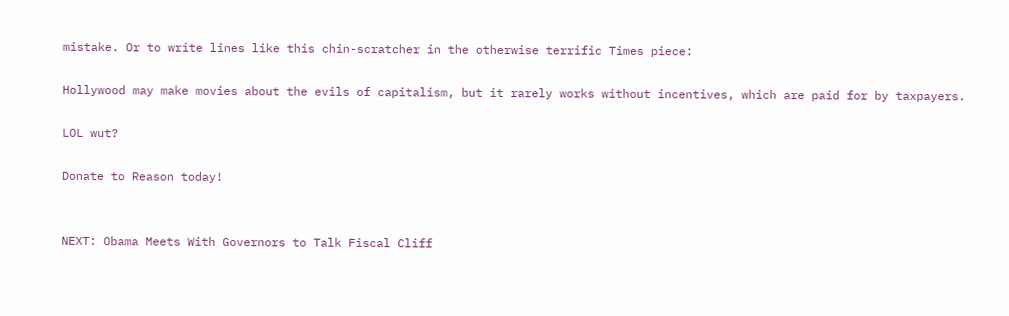mistake. Or to write lines like this chin-scratcher in the otherwise terrific Times piece:

Hollywood may make movies about the evils of capitalism, but it rarely works without incentives, which are paid for by taxpayers.

LOL wut?

Donate to Reason today!


NEXT: Obama Meets With Governors to Talk Fiscal Cliff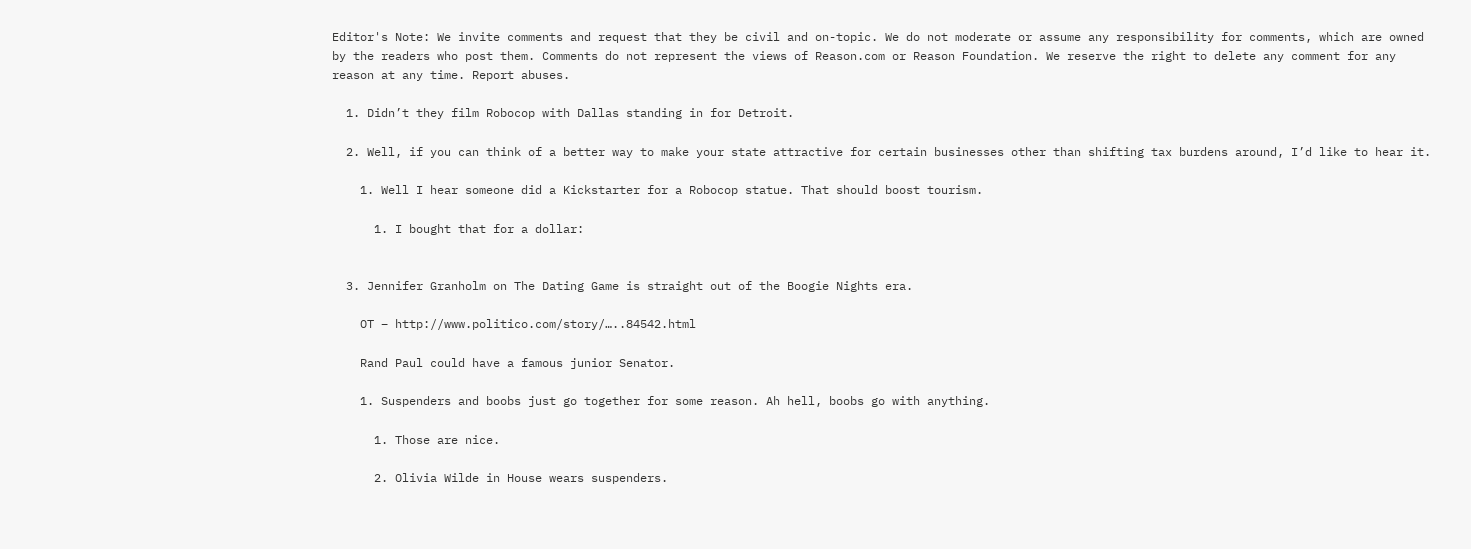Editor's Note: We invite comments and request that they be civil and on-topic. We do not moderate or assume any responsibility for comments, which are owned by the readers who post them. Comments do not represent the views of Reason.com or Reason Foundation. We reserve the right to delete any comment for any reason at any time. Report abuses.

  1. Didn’t they film Robocop with Dallas standing in for Detroit.

  2. Well, if you can think of a better way to make your state attractive for certain businesses other than shifting tax burdens around, I’d like to hear it.

    1. Well I hear someone did a Kickstarter for a Robocop statue. That should boost tourism.

      1. I bought that for a dollar:


  3. Jennifer Granholm on The Dating Game is straight out of the Boogie Nights era.

    OT – http://www.politico.com/story/…..84542.html

    Rand Paul could have a famous junior Senator.

    1. Suspenders and boobs just go together for some reason. Ah hell, boobs go with anything.

      1. Those are nice.

      2. Olivia Wilde in House wears suspenders.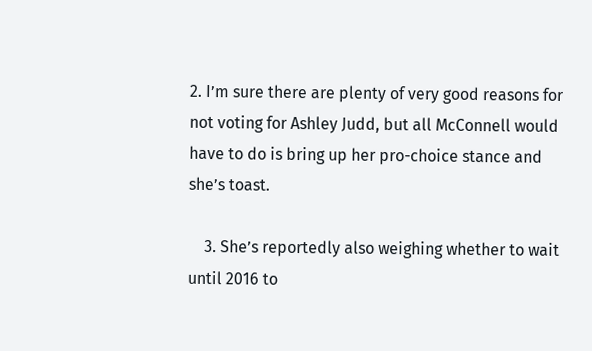2. I’m sure there are plenty of very good reasons for not voting for Ashley Judd, but all McConnell would have to do is bring up her pro-choice stance and she’s toast.

    3. She’s reportedly also weighing whether to wait until 2016 to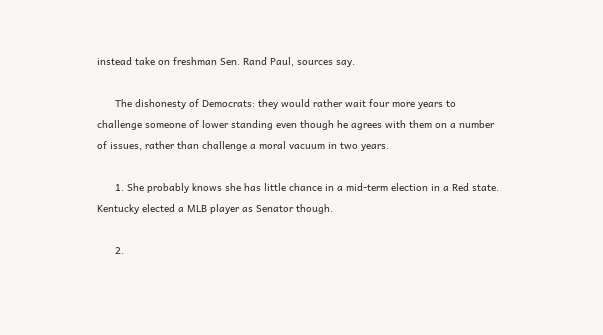instead take on freshman Sen. Rand Paul, sources say.

      The dishonesty of Democrats: they would rather wait four more years to challenge someone of lower standing even though he agrees with them on a number of issues, rather than challenge a moral vacuum in two years.

      1. She probably knows she has little chance in a mid-term election in a Red state. Kentucky elected a MLB player as Senator though.

      2.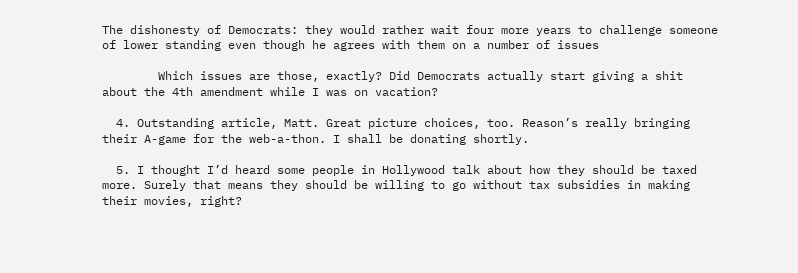The dishonesty of Democrats: they would rather wait four more years to challenge someone of lower standing even though he agrees with them on a number of issues

        Which issues are those, exactly? Did Democrats actually start giving a shit about the 4th amendment while I was on vacation?

  4. Outstanding article, Matt. Great picture choices, too. Reason’s really bringing their A-game for the web-a-thon. I shall be donating shortly.

  5. I thought I’d heard some people in Hollywood talk about how they should be taxed more. Surely that means they should be willing to go without tax subsidies in making their movies, right?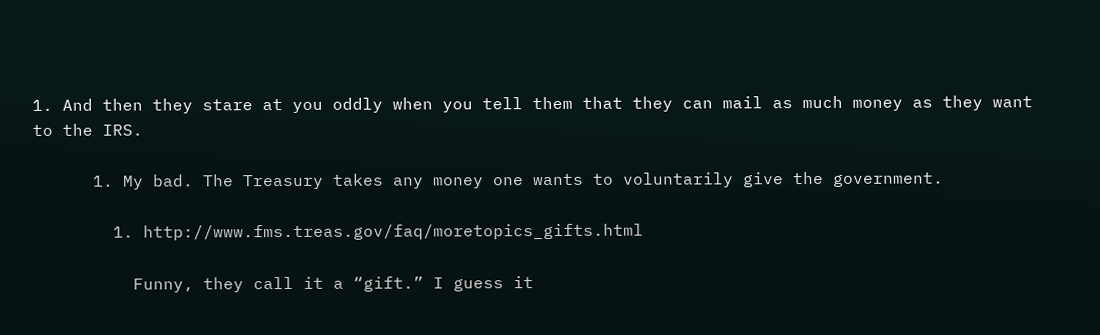1. And then they stare at you oddly when you tell them that they can mail as much money as they want to the IRS.

      1. My bad. The Treasury takes any money one wants to voluntarily give the government.

        1. http://www.fms.treas.gov/faq/moretopics_gifts.html

          Funny, they call it a “gift.” I guess it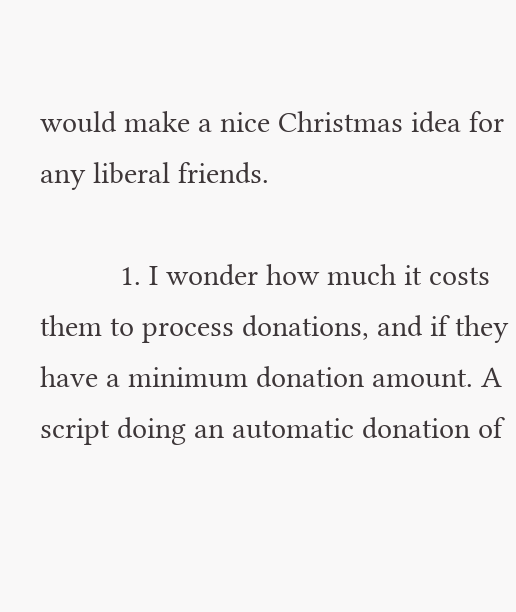would make a nice Christmas idea for any liberal friends.

          1. I wonder how much it costs them to process donations, and if they have a minimum donation amount. A script doing an automatic donation of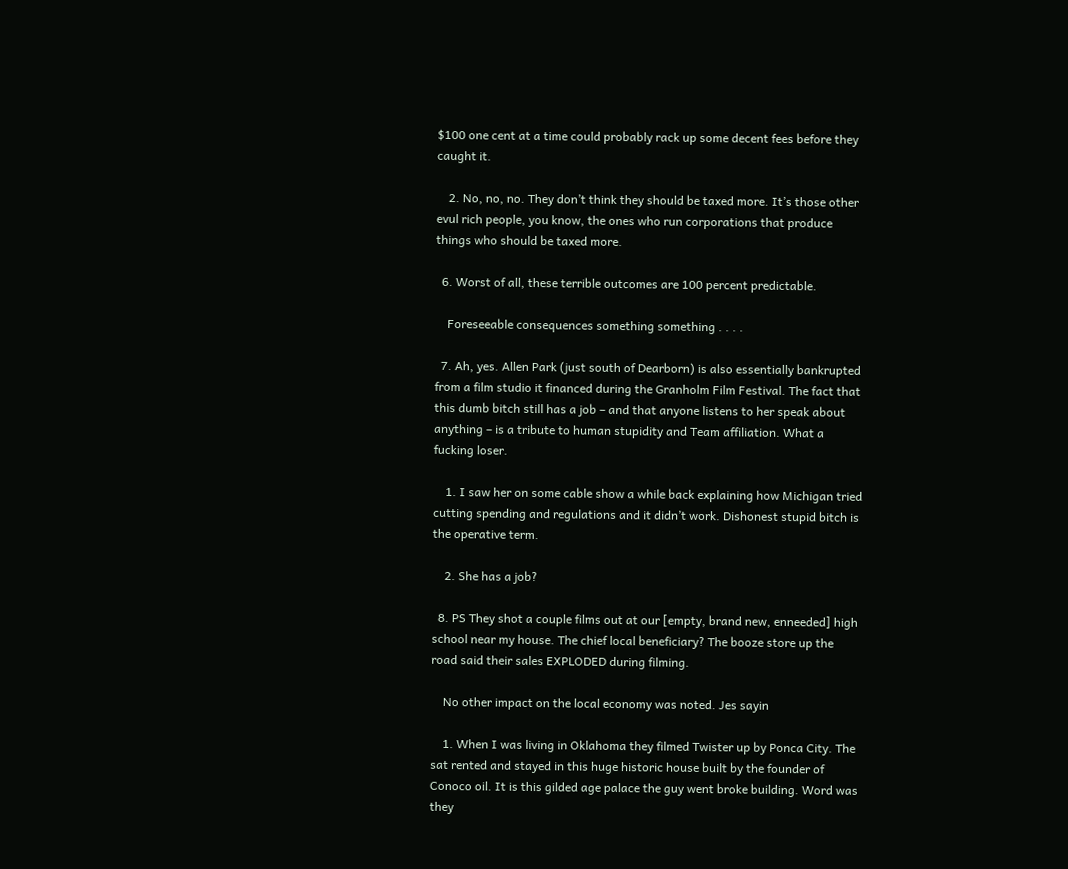$100 one cent at a time could probably rack up some decent fees before they caught it.

    2. No, no, no. They don’t think they should be taxed more. It’s those other evul rich people, you know, the ones who run corporations that produce things who should be taxed more.

  6. Worst of all, these terrible outcomes are 100 percent predictable.

    Foreseeable consequences something something . . . .

  7. Ah, yes. Allen Park (just south of Dearborn) is also essentially bankrupted from a film studio it financed during the Granholm Film Festival. The fact that this dumb bitch still has a job – and that anyone listens to her speak about anything – is a tribute to human stupidity and Team affiliation. What a fucking loser.

    1. I saw her on some cable show a while back explaining how Michigan tried cutting spending and regulations and it didn’t work. Dishonest stupid bitch is the operative term.

    2. She has a job?

  8. PS They shot a couple films out at our [empty, brand new, enneeded] high school near my house. The chief local beneficiary? The booze store up the road said their sales EXPLODED during filming.

    No other impact on the local economy was noted. Jes sayin

    1. When I was living in Oklahoma they filmed Twister up by Ponca City. The sat rented and stayed in this huge historic house built by the founder of Conoco oil. It is this gilded age palace the guy went broke building. Word was they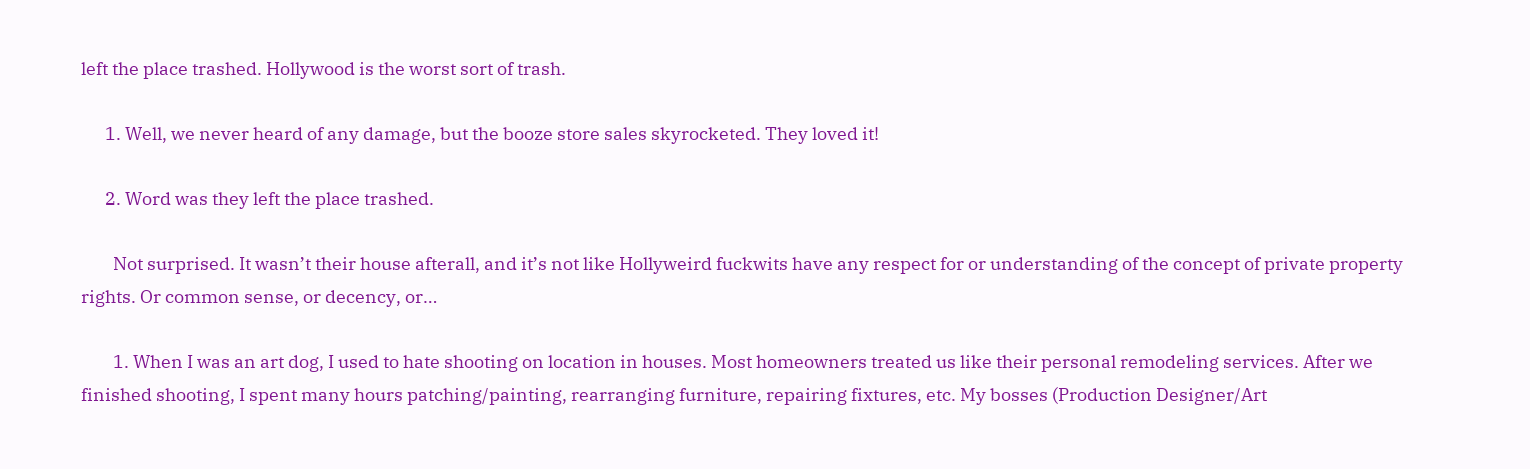left the place trashed. Hollywood is the worst sort of trash.

      1. Well, we never heard of any damage, but the booze store sales skyrocketed. They loved it!

      2. Word was they left the place trashed.

        Not surprised. It wasn’t their house afterall, and it’s not like Hollyweird fuckwits have any respect for or understanding of the concept of private property rights. Or common sense, or decency, or…

        1. When I was an art dog, I used to hate shooting on location in houses. Most homeowners treated us like their personal remodeling services. After we finished shooting, I spent many hours patching/painting, rearranging furniture, repairing fixtures, etc. My bosses (Production Designer/Art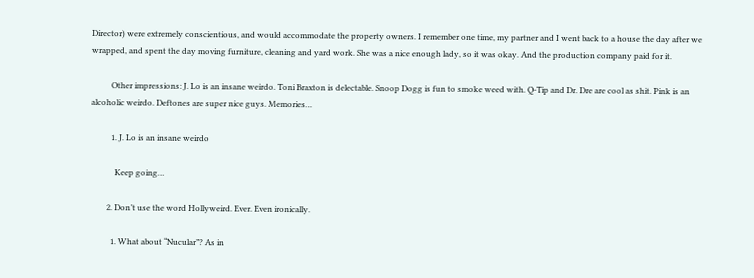Director) were extremely conscientious, and would accommodate the property owners. I remember one time, my partner and I went back to a house the day after we wrapped, and spent the day moving furniture, cleaning and yard work. She was a nice enough lady, so it was okay. And the production company paid for it.

          Other impressions: J. Lo is an insane weirdo. Toni Braxton is delectable. Snoop Dogg is fun to smoke weed with. Q-Tip and Dr. Dre are cool as shit. Pink is an alcoholic weirdo. Deftones are super nice guys. Memories…

          1. J. Lo is an insane weirdo

            Keep going…

        2. Don’t use the word Hollyweird. Ever. Even ironically.

          1. What about “Nucular”? As in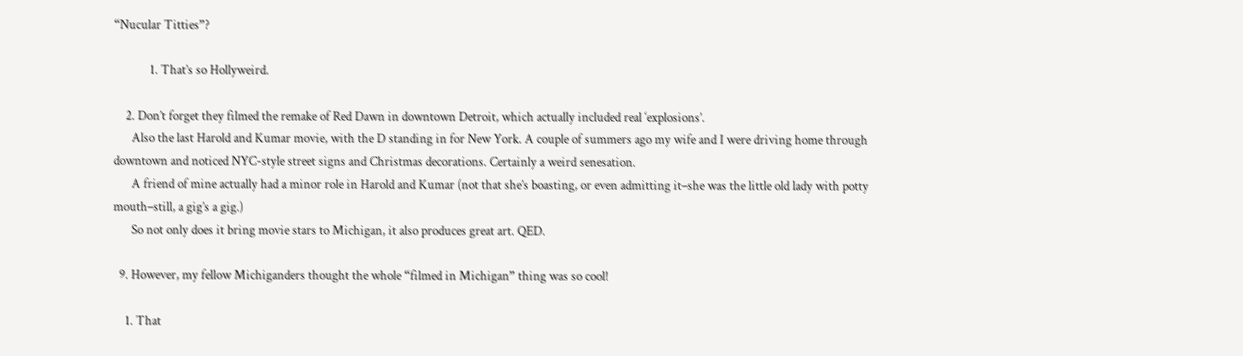“Nucular Titties”?

            1. That’s so Hollyweird.

    2. Don’t forget they filmed the remake of Red Dawn in downtown Detroit, which actually included real ‘explosions’.
      Also the last Harold and Kumar movie, with the D standing in for New York. A couple of summers ago my wife and I were driving home through downtown and noticed NYC-style street signs and Christmas decorations. Certainly a weird senesation.
      A friend of mine actually had a minor role in Harold and Kumar (not that she’s boasting, or even admitting it–she was the little old lady with potty mouth–still, a gig’s a gig.)
      So not only does it bring movie stars to Michigan, it also produces great art. QED.

  9. However, my fellow Michiganders thought the whole “filmed in Michigan” thing was so cool!

    1. That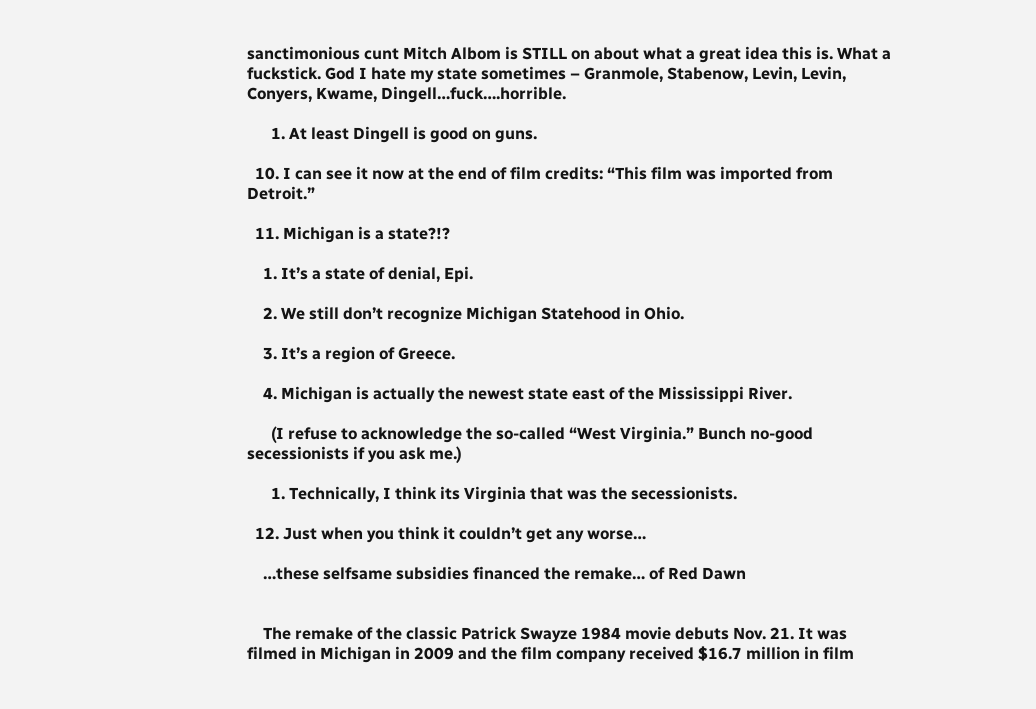sanctimonious cunt Mitch Albom is STILL on about what a great idea this is. What a fuckstick. God I hate my state sometimes – Granmole, Stabenow, Levin, Levin, Conyers, Kwame, Dingell…fuck….horrible.

      1. At least Dingell is good on guns.

  10. I can see it now at the end of film credits: “This film was imported from Detroit.”

  11. Michigan is a state?!?

    1. It’s a state of denial, Epi.

    2. We still don’t recognize Michigan Statehood in Ohio.

    3. It’s a region of Greece.

    4. Michigan is actually the newest state east of the Mississippi River.

      (I refuse to acknowledge the so-called “West Virginia.” Bunch no-good secessionists if you ask me.)

      1. Technically, I think its Virginia that was the secessionists.

  12. Just when you think it couldn’t get any worse…

    …these selfsame subsidies financed the remake… of Red Dawn


    The remake of the classic Patrick Swayze 1984 movie debuts Nov. 21. It was filmed in Michigan in 2009 and the film company received $16.7 million in film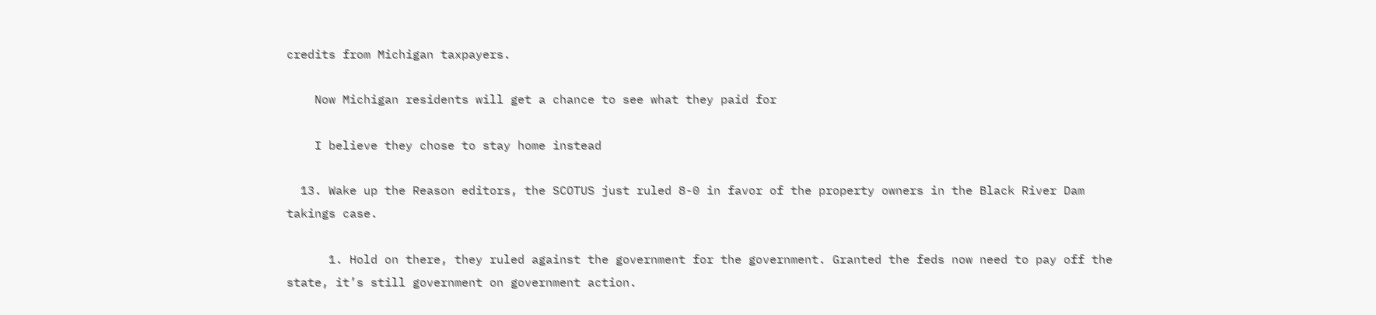credits from Michigan taxpayers.

    Now Michigan residents will get a chance to see what they paid for

    I believe they chose to stay home instead

  13. Wake up the Reason editors, the SCOTUS just ruled 8-0 in favor of the property owners in the Black River Dam takings case.

      1. Hold on there, they ruled against the government for the government. Granted the feds now need to pay off the state, it’s still government on government action.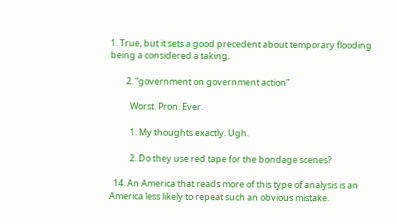1. True, but it sets a good precedent about temporary flooding being a considered a taking.

        2. “government on government action”

          Worst. Pron. Ever.

          1. My thoughts exactly. Ugh.

          2. Do they use red tape for the bondage scenes?

  14. An America that reads more of this type of analysis is an America less likely to repeat such an obvious mistake.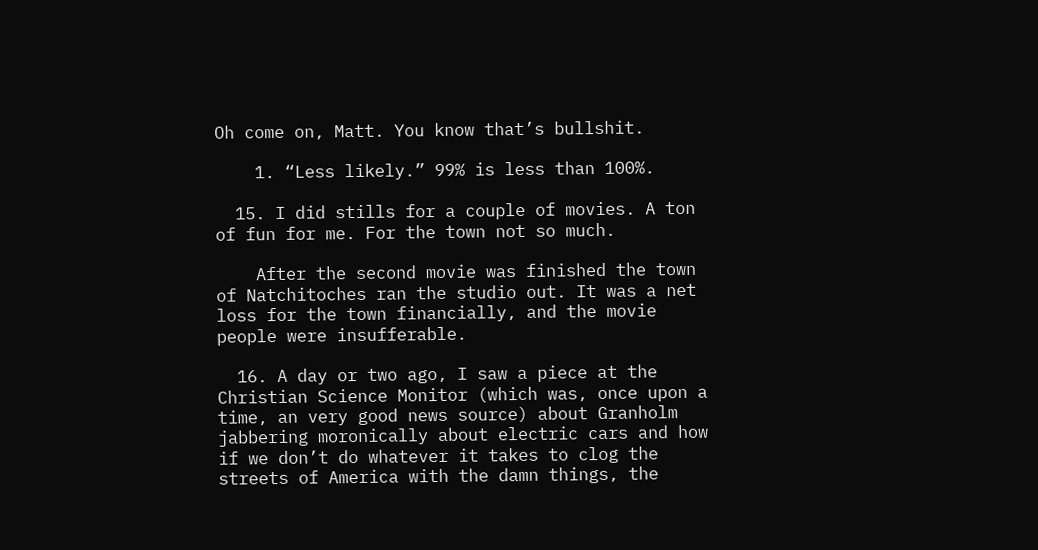Oh come on, Matt. You know that’s bullshit.

    1. “Less likely.” 99% is less than 100%.

  15. I did stills for a couple of movies. A ton of fun for me. For the town not so much.

    After the second movie was finished the town of Natchitoches ran the studio out. It was a net loss for the town financially, and the movie people were insufferable.

  16. A day or two ago, I saw a piece at the Christian Science Monitor (which was, once upon a time, an very good news source) about Granholm jabbering moronically about electric cars and how if we don’t do whatever it takes to clog the streets of America with the damn things, the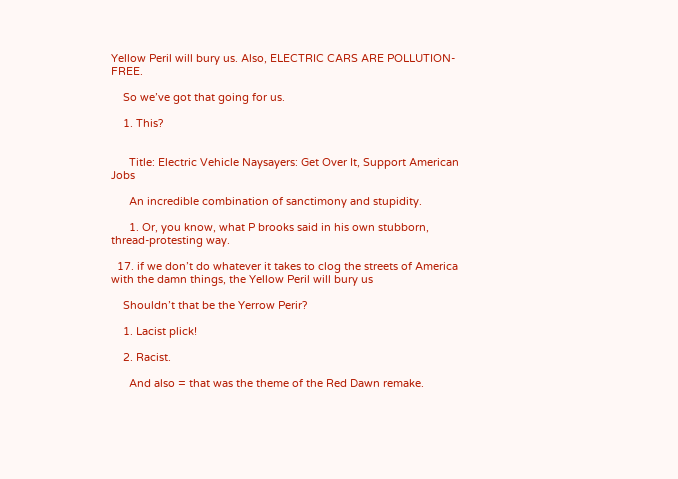Yellow Peril will bury us. Also, ELECTRIC CARS ARE POLLUTION-FREE.

    So we’ve got that going for us.

    1. This?


      Title: Electric Vehicle Naysayers: Get Over It, Support American Jobs

      An incredible combination of sanctimony and stupidity.

      1. Or, you know, what P brooks said in his own stubborn, thread-protesting way.

  17. if we don’t do whatever it takes to clog the streets of America with the damn things, the Yellow Peril will bury us

    Shouldn’t that be the Yerrow Perir?

    1. Lacist plick!

    2. Racist.

      And also = that was the theme of the Red Dawn remake.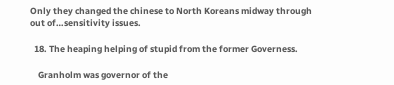Only they changed the chinese to North Koreans midway through out of…sensitivity issues.

  18. The heaping helping of stupid from the former Governess.

    Granholm was governor of the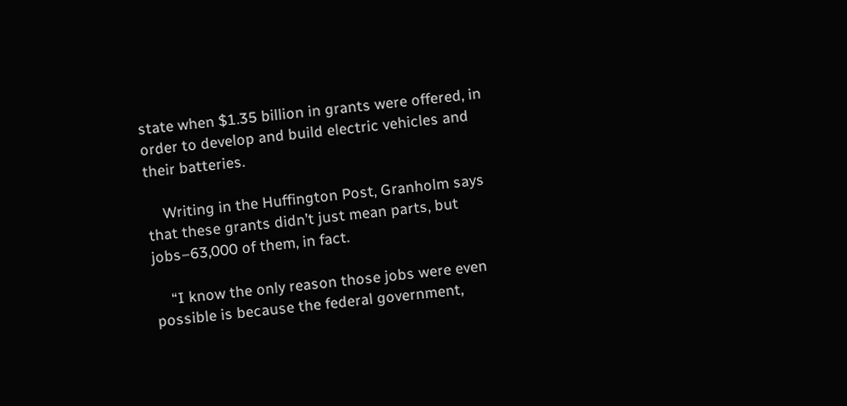state when $1.35 billion in grants were offered, in order to develop and build electric vehicles and their batteries.

    Writing in the Huffington Post, Granholm says that these grants didn’t just mean parts, but jobs–63,000 of them, in fact.

    “I know the only reason those jobs were even possible is because the federal government,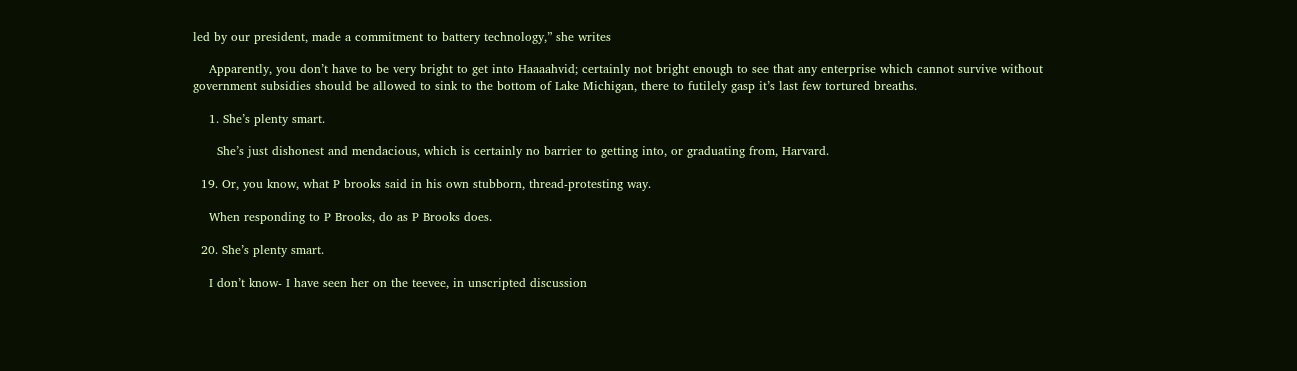led by our president, made a commitment to battery technology,” she writes

    Apparently, you don’t have to be very bright to get into Haaaahvid; certainly not bright enough to see that any enterprise which cannot survive without government subsidies should be allowed to sink to the bottom of Lake Michigan, there to futilely gasp it’s last few tortured breaths.

    1. She’s plenty smart.

      She’s just dishonest and mendacious, which is certainly no barrier to getting into, or graduating from, Harvard.

  19. Or, you know, what P brooks said in his own stubborn, thread-protesting way.

    When responding to P Brooks, do as P Brooks does.

  20. She’s plenty smart.

    I don’t know- I have seen her on the teevee, in unscripted discussion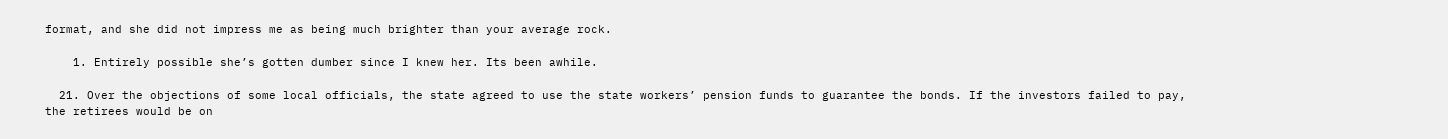format, and she did not impress me as being much brighter than your average rock.

    1. Entirely possible she’s gotten dumber since I knew her. Its been awhile.

  21. Over the objections of some local officials, the state agreed to use the state workers’ pension funds to guarantee the bonds. If the investors failed to pay, the retirees would be on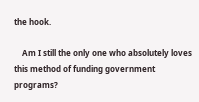the hook.

    Am I still the only one who absolutely loves this method of funding government programs?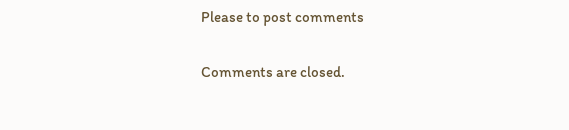Please to post comments

Comments are closed.